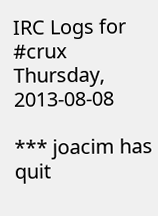IRC Logs for #crux Thursday, 2013-08-08

*** joacim has quit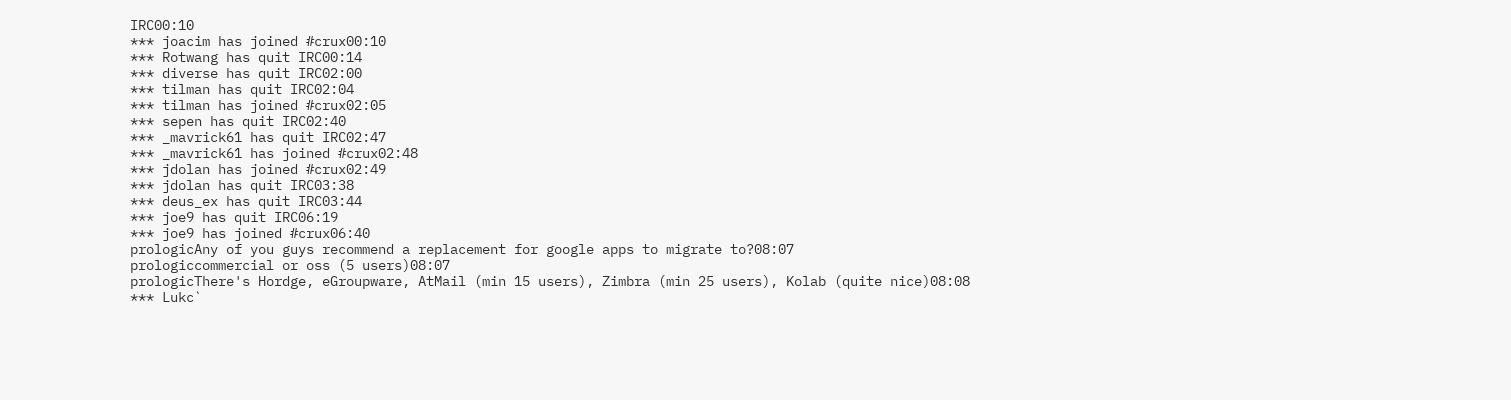IRC00:10
*** joacim has joined #crux00:10
*** Rotwang has quit IRC00:14
*** diverse has quit IRC02:00
*** tilman has quit IRC02:04
*** tilman has joined #crux02:05
*** sepen has quit IRC02:40
*** _mavrick61 has quit IRC02:47
*** _mavrick61 has joined #crux02:48
*** jdolan has joined #crux02:49
*** jdolan has quit IRC03:38
*** deus_ex has quit IRC03:44
*** joe9 has quit IRC06:19
*** joe9 has joined #crux06:40
prologicAny of you guys recommend a replacement for google apps to migrate to?08:07
prologiccommercial or oss (5 users)08:07
prologicThere's Hordge, eGroupware, AtMail (min 15 users), Zimbra (min 25 users), Kolab (quite nice)08:08
*** Lukc`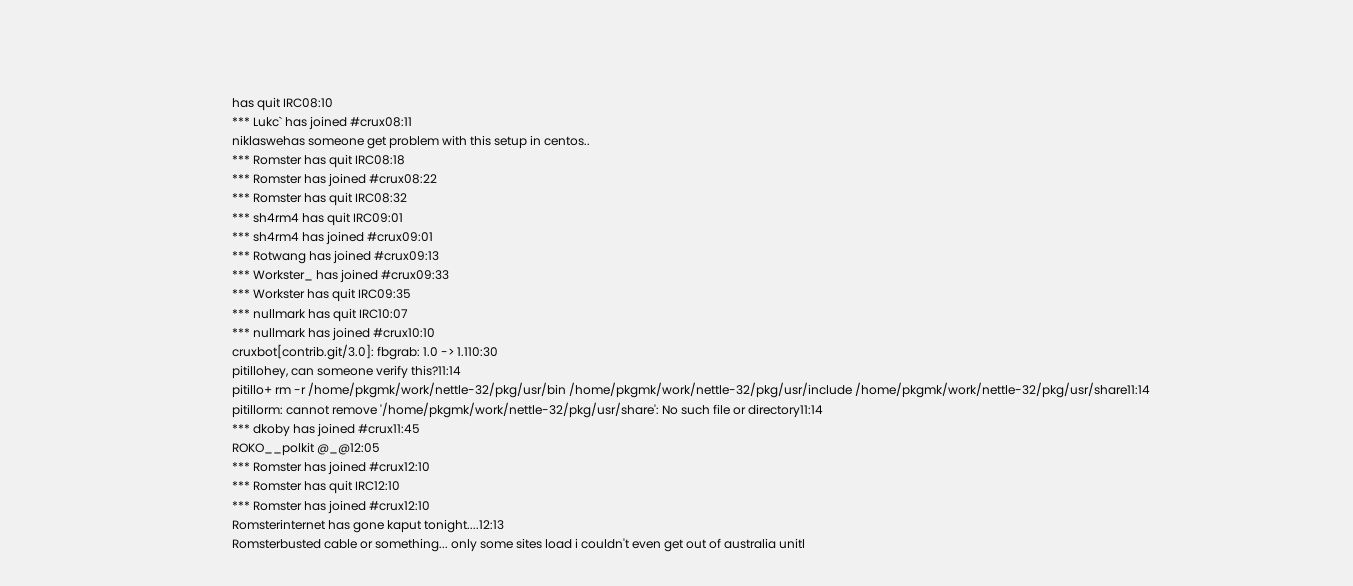has quit IRC08:10
*** Lukc` has joined #crux08:11
niklaswehas someone get problem with this setup in centos..
*** Romster has quit IRC08:18
*** Romster has joined #crux08:22
*** Romster has quit IRC08:32
*** sh4rm4 has quit IRC09:01
*** sh4rm4 has joined #crux09:01
*** Rotwang has joined #crux09:13
*** Workster_ has joined #crux09:33
*** Workster has quit IRC09:35
*** nullmark has quit IRC10:07
*** nullmark has joined #crux10:10
cruxbot[contrib.git/3.0]: fbgrab: 1.0 -> 1.110:30
pitillohey, can someone verify this?11:14
pitillo+ rm -r /home/pkgmk/work/nettle-32/pkg/usr/bin /home/pkgmk/work/nettle-32/pkg/usr/include /home/pkgmk/work/nettle-32/pkg/usr/share11:14
pitillorm: cannot remove '/home/pkgmk/work/nettle-32/pkg/usr/share': No such file or directory11:14
*** dkoby has joined #crux11:45
ROKO__polkit @_@12:05
*** Romster has joined #crux12:10
*** Romster has quit IRC12:10
*** Romster has joined #crux12:10
Romsterinternet has gone kaput tonight....12:13
Romsterbusted cable or something... only some sites load i couldn't even get out of australia unitl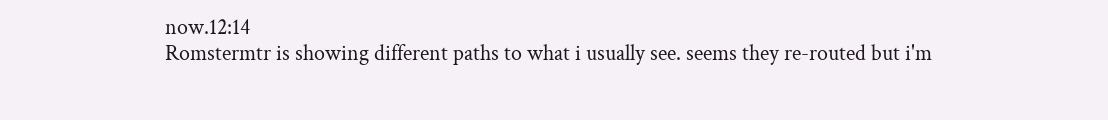now.12:14
Romstermtr is showing different paths to what i usually see. seems they re-routed but i'm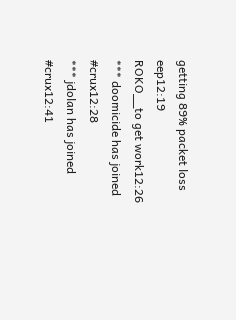getting 89% packet loss eep12:19
ROKO__to get work12:26
*** doomicide has joined #crux12:28
*** jdolan has joined #crux12:41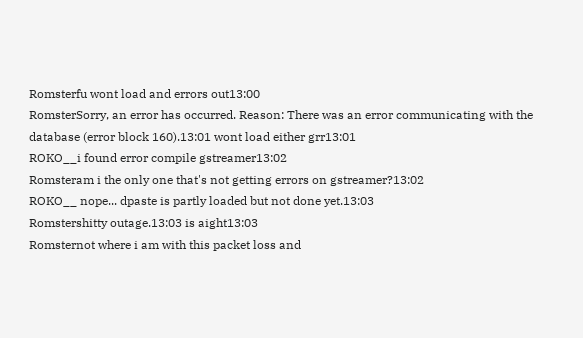Romsterfu wont load and errors out13:00
RomsterSorry, an error has occurred. Reason: There was an error communicating with the database (error block 160).13:01 wont load either grr13:01
ROKO__i found error compile gstreamer13:02
Romsteram i the only one that's not getting errors on gstreamer?13:02
ROKO__ nope... dpaste is partly loaded but not done yet.13:03
Romstershitty outage.13:03 is aight13:03
Romsternot where i am with this packet loss and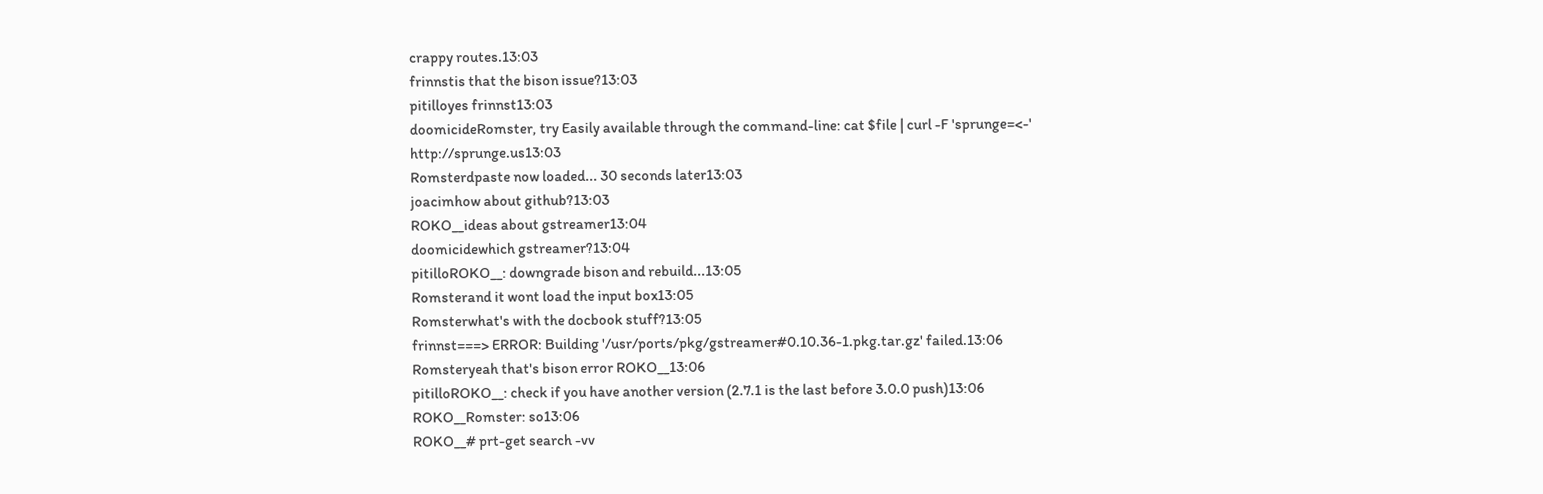crappy routes.13:03
frinnstis that the bison issue?13:03
pitilloyes frinnst13:03
doomicideRomster, try Easily available through the command-line: cat $file | curl -F 'sprunge=<-' http://sprunge.us13:03
Romsterdpaste now loaded... 30 seconds later13:03
joacimhow about github?13:03
ROKO__ideas about gstreamer13:04
doomicidewhich gstreamer?13:04
pitilloROKO__: downgrade bison and rebuild...13:05
Romsterand it wont load the input box13:05
Romsterwhat's with the docbook stuff?13:05
frinnst===> ERROR: Building '/usr/ports/pkg/gstreamer#0.10.36-1.pkg.tar.gz' failed.13:06
Romsteryeah that's bison error ROKO__13:06
pitilloROKO__: check if you have another version (2.7.1 is the last before 3.0.0 push)13:06
ROKO__Romster: so13:06
ROKO__# prt-get search -vv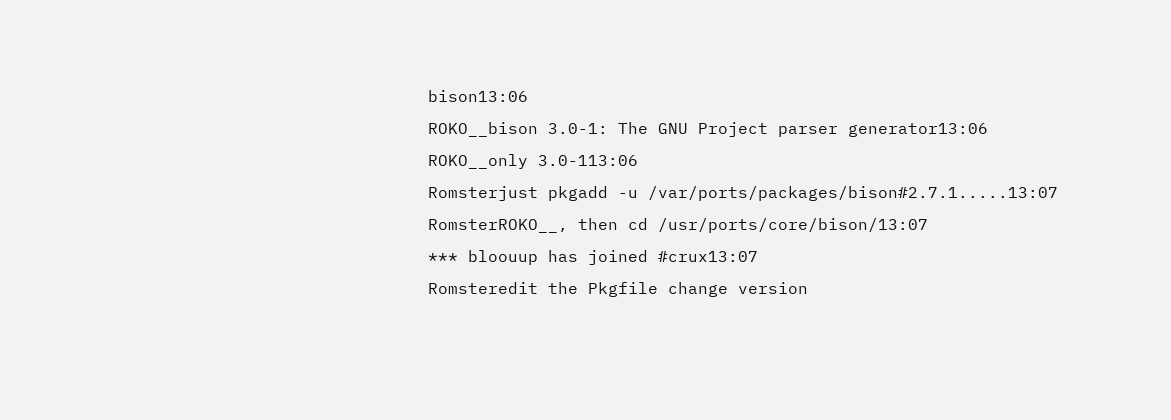bison13:06
ROKO__bison 3.0-1: The GNU Project parser generator13:06
ROKO__only 3.0-113:06
Romsterjust pkgadd -u /var/ports/packages/bison#2.7.1.....13:07
RomsterROKO__, then cd /usr/ports/core/bison/13:07
*** bloouup has joined #crux13:07
Romsteredit the Pkgfile change version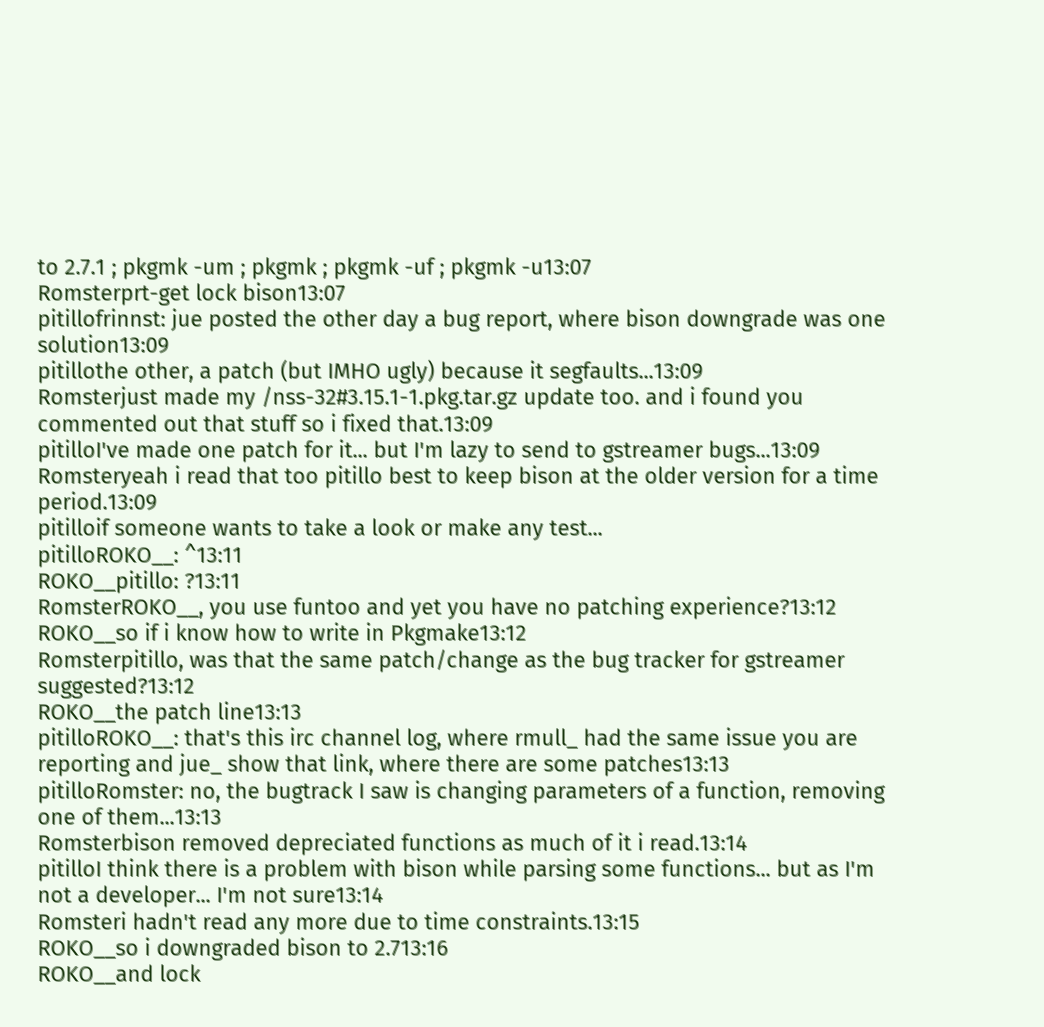to 2.7.1 ; pkgmk -um ; pkgmk ; pkgmk -uf ; pkgmk -u13:07
Romsterprt-get lock bison13:07
pitillofrinnst: jue posted the other day a bug report, where bison downgrade was one solution13:09
pitillothe other, a patch (but IMHO ugly) because it segfaults...13:09
Romsterjust made my /nss-32#3.15.1-1.pkg.tar.gz update too. and i found you commented out that stuff so i fixed that.13:09
pitilloI've made one patch for it... but I'm lazy to send to gstreamer bugs...13:09
Romsteryeah i read that too pitillo best to keep bison at the older version for a time period.13:09
pitilloif someone wants to take a look or make any test...
pitilloROKO__: ^13:11
ROKO__pitillo: ?13:11
RomsterROKO__, you use funtoo and yet you have no patching experience?13:12
ROKO__so if i know how to write in Pkgmake13:12
Romsterpitillo, was that the same patch/change as the bug tracker for gstreamer suggested?13:12
ROKO__the patch line13:13
pitilloROKO__: that's this irc channel log, where rmull_ had the same issue you are reporting and jue_ show that link, where there are some patches13:13
pitilloRomster: no, the bugtrack I saw is changing parameters of a function, removing one of them...13:13
Romsterbison removed depreciated functions as much of it i read.13:14
pitilloI think there is a problem with bison while parsing some functions... but as I'm not a developer... I'm not sure13:14
Romsteri hadn't read any more due to time constraints.13:15
ROKO__so i downgraded bison to 2.713:16
ROKO__and lock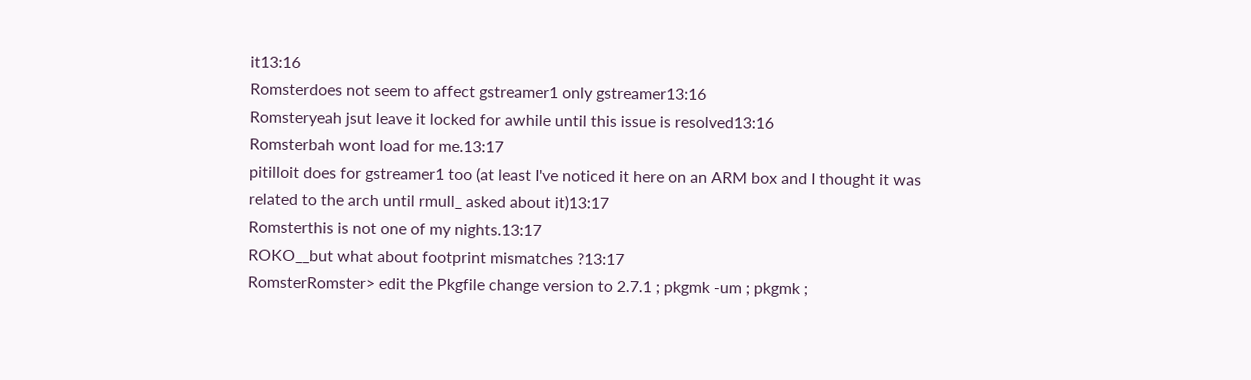it13:16
Romsterdoes not seem to affect gstreamer1 only gstreamer13:16
Romsteryeah jsut leave it locked for awhile until this issue is resolved13:16
Romsterbah wont load for me.13:17
pitilloit does for gstreamer1 too (at least I've noticed it here on an ARM box and I thought it was related to the arch until rmull_ asked about it)13:17
Romsterthis is not one of my nights.13:17
ROKO__but what about footprint mismatches ?13:17
RomsterRomster> edit the Pkgfile change version to 2.7.1 ; pkgmk -um ; pkgmk ;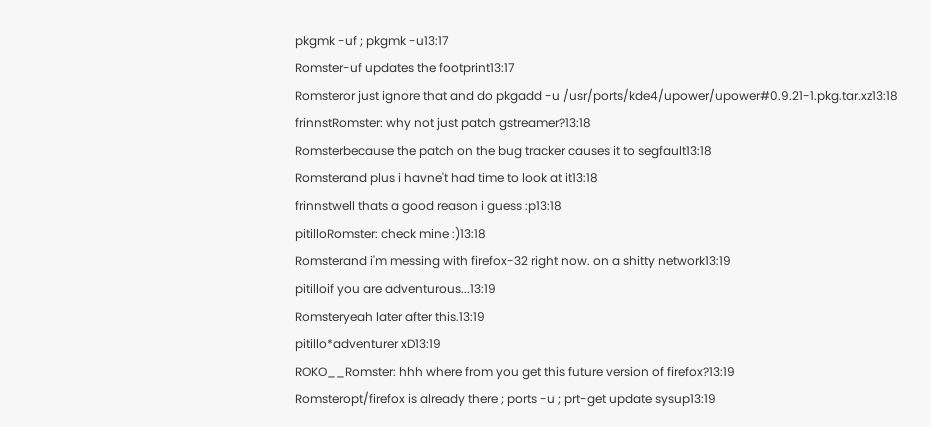pkgmk -uf ; pkgmk -u13:17
Romster-uf updates the footprint13:17
Romsteror just ignore that and do pkgadd -u /usr/ports/kde4/upower/upower#0.9.21-1.pkg.tar.xz13:18
frinnstRomster: why not just patch gstreamer?13:18
Romsterbecause the patch on the bug tracker causes it to segfault13:18
Romsterand plus i havne't had time to look at it13:18
frinnstwell thats a good reason i guess :p13:18
pitilloRomster: check mine :)13:18
Romsterand i'm messing with firefox-32 right now. on a shitty network13:19
pitilloif you are adventurous...13:19
Romsteryeah later after this.13:19
pitillo*adventurer xD13:19
ROKO__Romster: hhh where from you get this future version of firefox?13:19
Romsteropt/firefox is already there ; ports -u ; prt-get update sysup13:19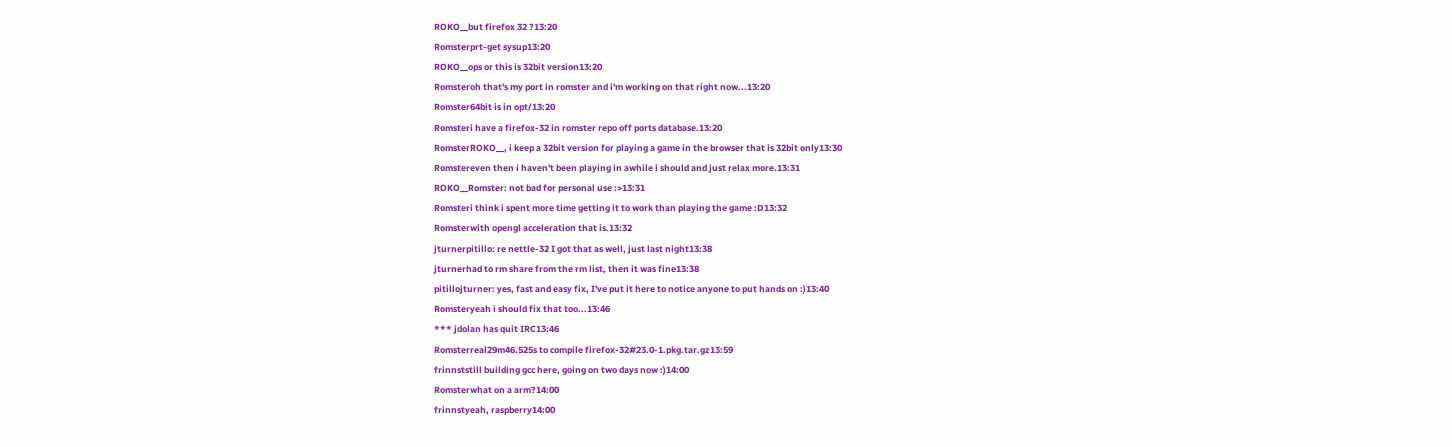ROKO__but firefox 32 ?13:20
Romsterprt-get sysup13:20
ROKO__ops or this is 32bit version13:20
Romsteroh that's my port in romster and i'm working on that right now...13:20
Romster64bit is in opt/13:20
Romsteri have a firefox-32 in romster repo off ports database.13:20
RomsterROKO__, i keep a 32bit version for playing a game in the browser that is 32bit only13:30
Romstereven then i haven't been playing in awhile i should and just relax more.13:31
ROKO__Romster: not bad for personal use :>13:31
Romsteri think i spent more time getting it to work than playing the game :D13:32
Romsterwith opengl acceleration that is.13:32
jturnerpitillo: re nettle-32 I got that as well, just last night13:38
jturnerhad to rm share from the rm list, then it was fine13:38
pitillojturner: yes, fast and easy fix, I've put it here to notice anyone to put hands on :)13:40
Romsteryeah i should fix that too...13:46
*** jdolan has quit IRC13:46
Romsterreal29m46.525s to compile firefox-32#23.0-1.pkg.tar.gz13:59
frinnststill building gcc here, going on two days now :)14:00
Romsterwhat on a arm?14:00
frinnstyeah, raspberry14:00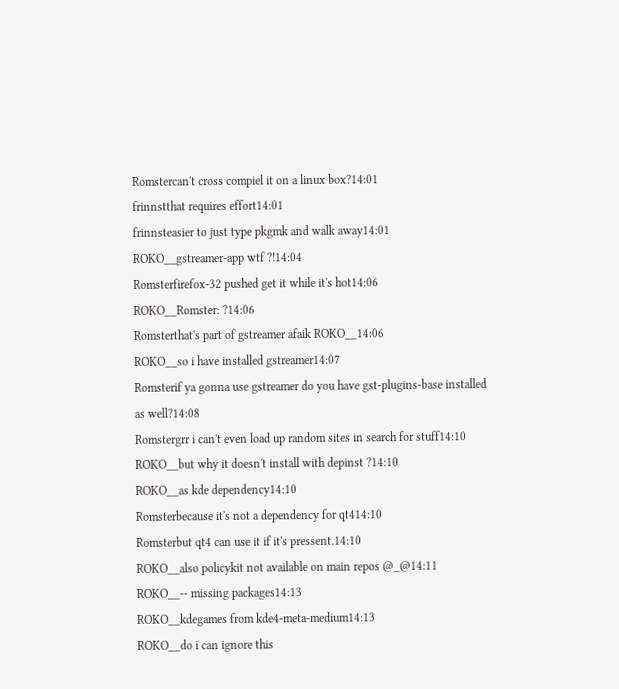Romstercan't cross compiel it on a linux box?14:01
frinnstthat requires effort14:01
frinnsteasier to just type pkgmk and walk away14:01
ROKO__gstreamer-app wtf ?!14:04
Romsterfirefox-32 pushed get it while it's hot14:06
ROKO__Romster: ?14:06
Romsterthat's part of gstreamer afaik ROKO__14:06
ROKO__so i have installed gstreamer14:07
Romsterif ya gonna use gstreamer do you have gst-plugins-base installed as well?14:08
Romstergrr i can't even load up random sites in search for stuff14:10
ROKO__but why it doesn't install with depinst ?14:10
ROKO__as kde dependency14:10
Romsterbecause it's not a dependency for qt414:10
Romsterbut qt4 can use it if it's pressent.14:10
ROKO__also policykit not available on main repos @_@14:11
ROKO__-- missing packages14:13
ROKO__kdegames from kde4-meta-medium14:13
ROKO__do i can ignore this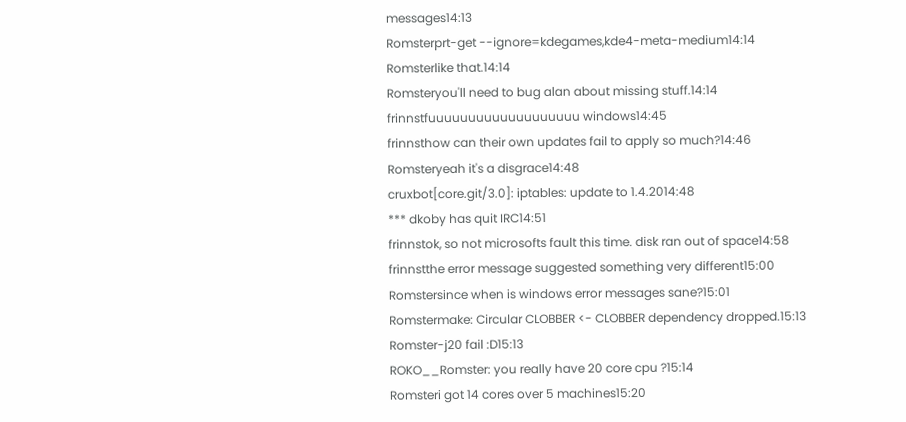messages14:13
Romsterprt-get --ignore=kdegames,kde4-meta-medium14:14
Romsterlike that.14:14
Romsteryou'll need to bug alan about missing stuff.14:14
frinnstfuuuuuuuuuuuuuuuuuuu windows14:45
frinnsthow can their own updates fail to apply so much?14:46
Romsteryeah it's a disgrace14:48
cruxbot[core.git/3.0]: iptables: update to 1.4.2014:48
*** dkoby has quit IRC14:51
frinnstok, so not microsofts fault this time. disk ran out of space14:58
frinnstthe error message suggested something very different15:00
Romstersince when is windows error messages sane?15:01
Romstermake: Circular CLOBBER <- CLOBBER dependency dropped.15:13
Romster-j20 fail :D15:13
ROKO__Romster: you really have 20 core cpu ?15:14
Romsteri got 14 cores over 5 machines15:20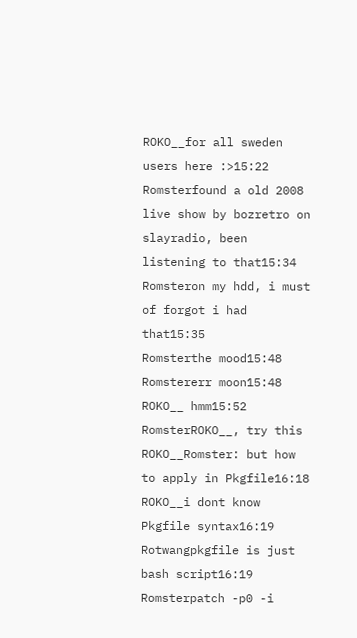ROKO__for all sweden users here :>15:22
Romsterfound a old 2008 live show by bozretro on slayradio, been listening to that15:34
Romsteron my hdd, i must of forgot i had that15:35
Romsterthe mood15:48
Romstererr moon15:48
ROKO__ hmm15:52
RomsterROKO__, try this
ROKO__Romster: but how to apply in Pkgfile16:18
ROKO__i dont know Pkgfile syntax16:19
Rotwangpkgfile is just bash script16:19
Romsterpatch -p0 -i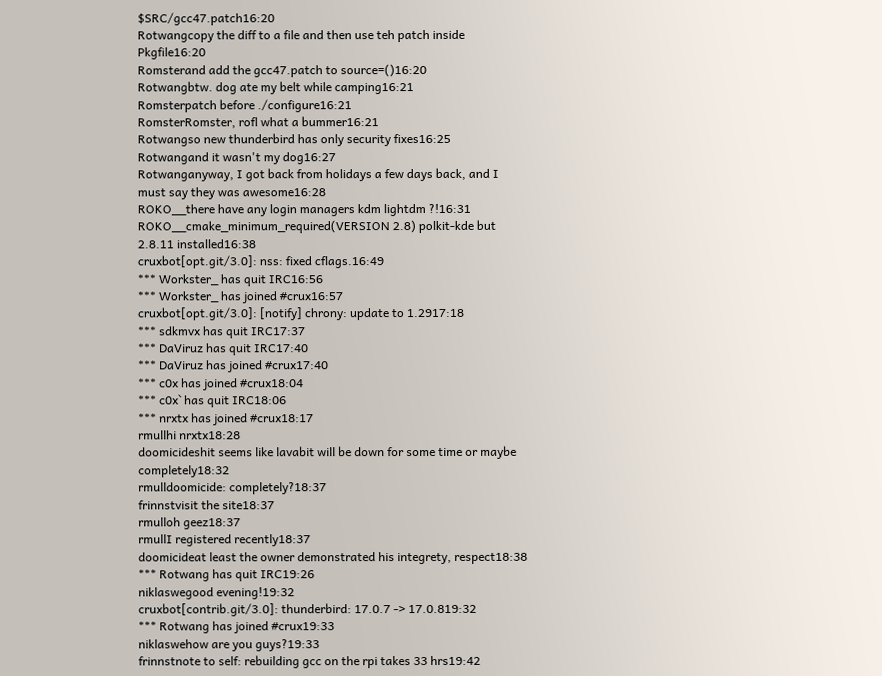$SRC/gcc47.patch16:20
Rotwangcopy the diff to a file and then use teh patch inside Pkgfile16:20
Romsterand add the gcc47.patch to source=()16:20
Rotwangbtw. dog ate my belt while camping16:21
Romsterpatch before ./configure16:21
RomsterRomster, rofl what a bummer16:21
Rotwangso new thunderbird has only security fixes16:25
Rotwangand it wasn't my dog16:27
Rotwanganyway, I got back from holidays a few days back, and I must say they was awesome16:28
ROKO__there have any login managers kdm lightdm ?!16:31
ROKO__cmake_minimum_required(VERSION 2.8) polkit-kde but 2.8.11 installed16:38
cruxbot[opt.git/3.0]: nss: fixed cflags.16:49
*** Workster_ has quit IRC16:56
*** Workster_ has joined #crux16:57
cruxbot[opt.git/3.0]: [notify] chrony: update to 1.2917:18
*** sdkmvx has quit IRC17:37
*** DaViruz has quit IRC17:40
*** DaViruz has joined #crux17:40
*** c0x has joined #crux18:04
*** c0x` has quit IRC18:06
*** nrxtx has joined #crux18:17
rmullhi nrxtx18:28
doomicideshit seems like lavabit will be down for some time or maybe completely18:32
rmulldoomicide: completely?18:37
frinnstvisit the site18:37
rmulloh geez18:37
rmullI registered recently18:37
doomicideat least the owner demonstrated his integrety, respect18:38
*** Rotwang has quit IRC19:26
niklaswegood evening!19:32
cruxbot[contrib.git/3.0]: thunderbird: 17.0.7 -> 17.0.819:32
*** Rotwang has joined #crux19:33
niklaswehow are you guys?19:33
frinnstnote to self: rebuilding gcc on the rpi takes 33 hrs19:42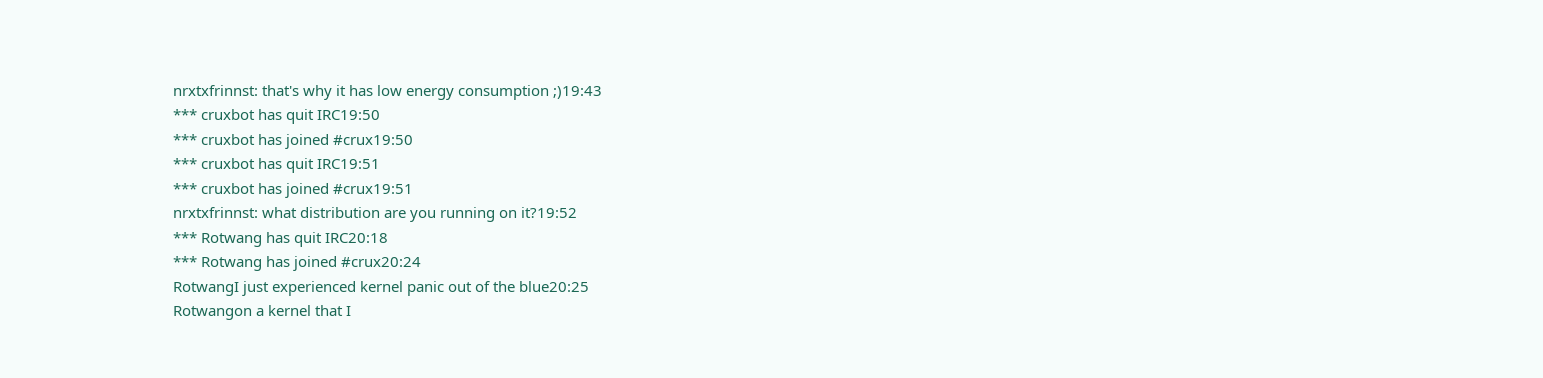nrxtxfrinnst: that's why it has low energy consumption ;)19:43
*** cruxbot has quit IRC19:50
*** cruxbot has joined #crux19:50
*** cruxbot has quit IRC19:51
*** cruxbot has joined #crux19:51
nrxtxfrinnst: what distribution are you running on it?19:52
*** Rotwang has quit IRC20:18
*** Rotwang has joined #crux20:24
RotwangI just experienced kernel panic out of the blue20:25
Rotwangon a kernel that I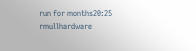run for months20:25
rmullhardware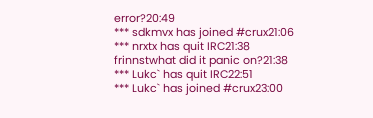error?20:49
*** sdkmvx has joined #crux21:06
*** nrxtx has quit IRC21:38
frinnstwhat did it panic on?21:38
*** Lukc` has quit IRC22:51
*** Lukc` has joined #crux23:00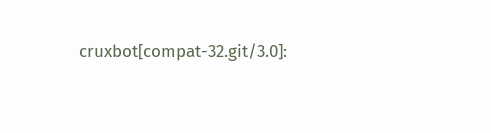cruxbot[compat-32.git/3.0]: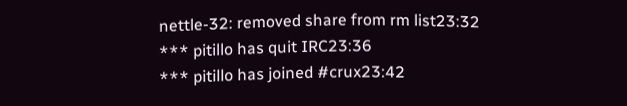nettle-32: removed share from rm list23:32
*** pitillo has quit IRC23:36
*** pitillo has joined #crux23:42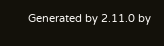Generated by 2.11.0 by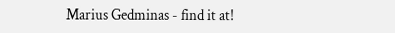Marius Gedminas - find it at!